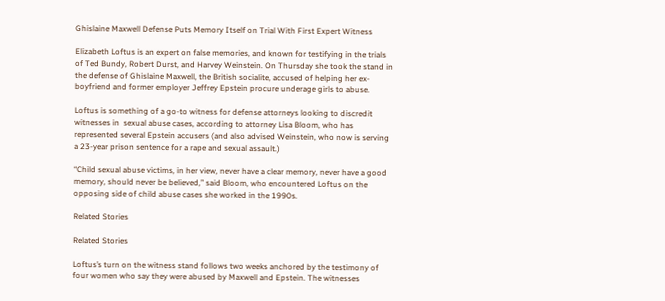Ghislaine Maxwell Defense Puts Memory Itself on Trial With First Expert Witness

Elizabeth Loftus is an expert on false memories, and known for testifying in the trials of Ted Bundy, Robert Durst, and Harvey Weinstein. On Thursday she took the stand in the defense of Ghislaine Maxwell, the British socialite, accused of helping her ex-boyfriend and former employer Jeffrey Epstein procure underage girls to abuse.

Loftus is something of a go-to witness for defense attorneys looking to discredit witnesses in  sexual abuse cases, according to attorney Lisa Bloom, who has represented several Epstein accusers (and also advised Weinstein, who now is serving a 23-year prison sentence for a rape and sexual assault.)

“Child sexual abuse victims, in her view, never have a clear memory, never have a good memory, should never be believed,” said Bloom, who encountered Loftus on the opposing side of child abuse cases she worked in the 1990s.

Related Stories

Related Stories

Loftus’s turn on the witness stand follows two weeks anchored by the testimony of four women who say they were abused by Maxwell and Epstein. The witnesses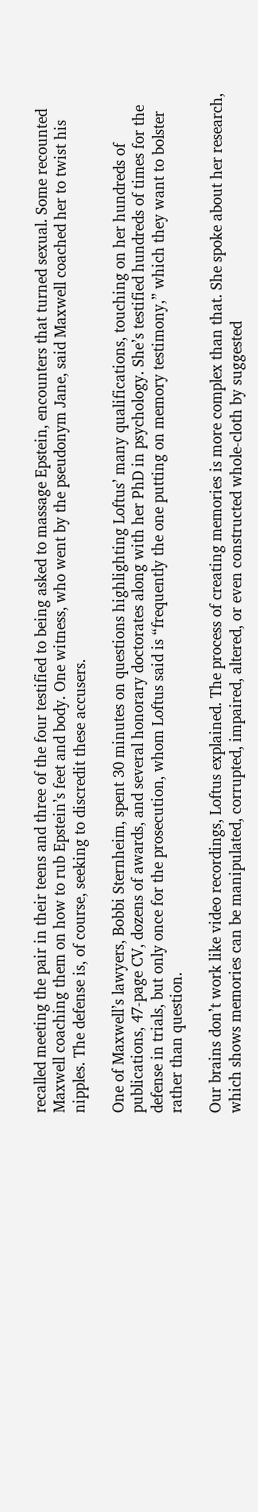recalled meeting the pair in their teens and three of the four testified to being asked to massage Epstein, encounters that turned sexual. Some recounted Maxwell coaching them on how to rub Epstein’s feet and body. One witness, who went by the pseudonym Jane, said Maxwell coached her to twist his nipples. The defense is, of course, seeking to discredit these accusers.

One of Maxwell’s lawyers, Bobbi Sternheim, spent 30 minutes on questions highlighting Loftus’ many qualifications, touching on her hundreds of publications, 47-page CV, dozens of awards, and several honorary doctorates along with her PhD in psychology. She’s testified hundreds of times for the defense in trials, but only once for the prosecution, whom Loftus said is “frequently the one putting on memory testimony,” which they want to bolster rather than question.

Our brains don’t work like video recordings, Loftus explained. The process of creating memories is more complex than that. She spoke about her research, which shows memories can be manipulated, corrupted, impaired, altered, or even constructed whole-cloth by suggested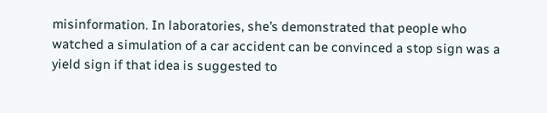misinformation. In laboratories, she’s demonstrated that people who watched a simulation of a car accident can be convinced a stop sign was a yield sign if that idea is suggested to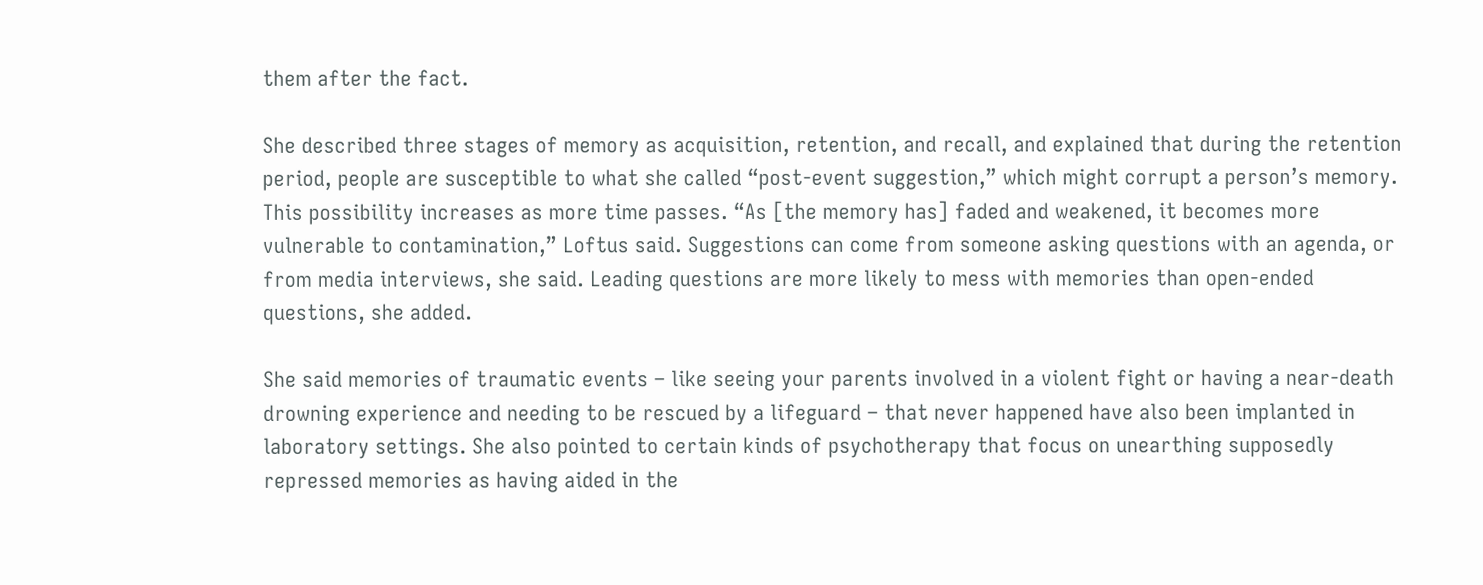them after the fact.

She described three stages of memory as acquisition, retention, and recall, and explained that during the retention period, people are susceptible to what she called “post-event suggestion,” which might corrupt a person’s memory. This possibility increases as more time passes. “As [the memory has] faded and weakened, it becomes more vulnerable to contamination,” Loftus said. Suggestions can come from someone asking questions with an agenda, or from media interviews, she said. Leading questions are more likely to mess with memories than open-ended questions, she added.

She said memories of traumatic events – like seeing your parents involved in a violent fight or having a near-death drowning experience and needing to be rescued by a lifeguard – that never happened have also been implanted in laboratory settings. She also pointed to certain kinds of psychotherapy that focus on unearthing supposedly repressed memories as having aided in the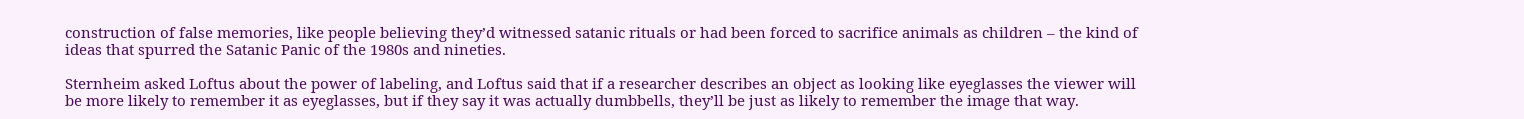construction of false memories, like people believing they’d witnessed satanic rituals or had been forced to sacrifice animals as children – the kind of ideas that spurred the Satanic Panic of the 1980s and nineties.

Sternheim asked Loftus about the power of labeling, and Loftus said that if a researcher describes an object as looking like eyeglasses the viewer will be more likely to remember it as eyeglasses, but if they say it was actually dumbbells, they’ll be just as likely to remember the image that way.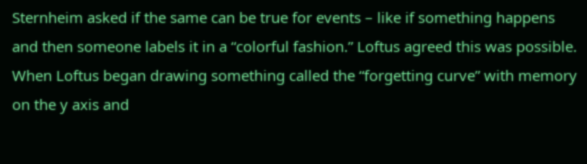Sternheim asked if the same can be true for events – like if something happens and then someone labels it in a “colorful fashion.” Loftus agreed this was possible. When Loftus began drawing something called the “forgetting curve” with memory on the y axis and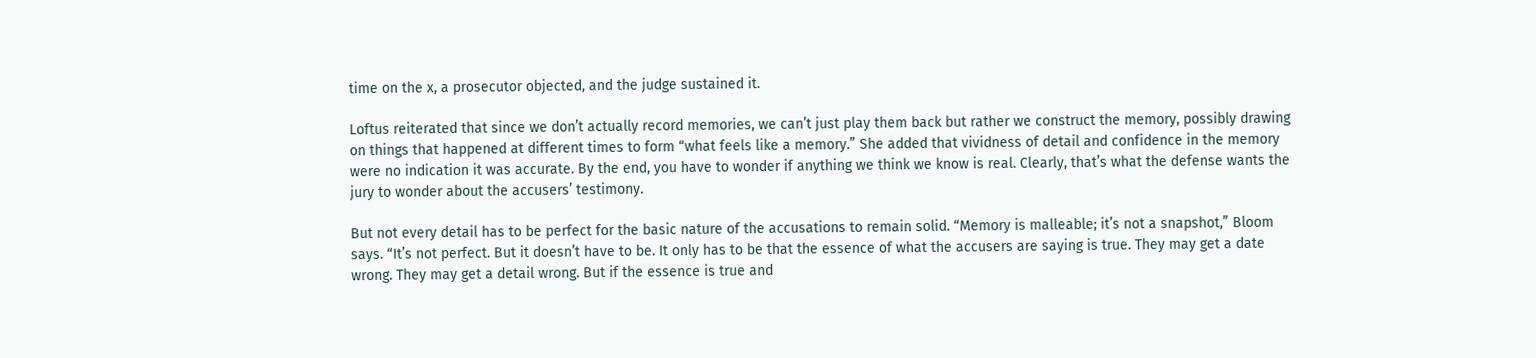time on the x, a prosecutor objected, and the judge sustained it.

Loftus reiterated that since we don’t actually record memories, we can’t just play them back but rather we construct the memory, possibly drawing on things that happened at different times to form “what feels like a memory.” She added that vividness of detail and confidence in the memory were no indication it was accurate. By the end, you have to wonder if anything we think we know is real. Clearly, that’s what the defense wants the jury to wonder about the accusers’ testimony.

But not every detail has to be perfect for the basic nature of the accusations to remain solid. “Memory is malleable; it’s not a snapshot,” Bloom says. “It’s not perfect. But it doesn’t have to be. It only has to be that the essence of what the accusers are saying is true. They may get a date wrong. They may get a detail wrong. But if the essence is true and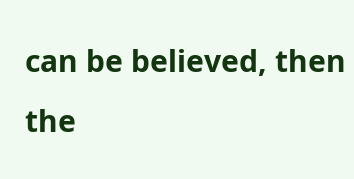can be believed, then the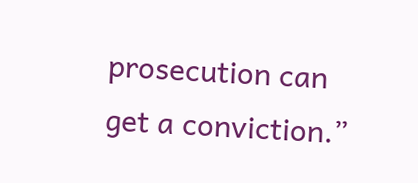prosecution can get a conviction.”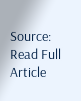Source: Read Full Article